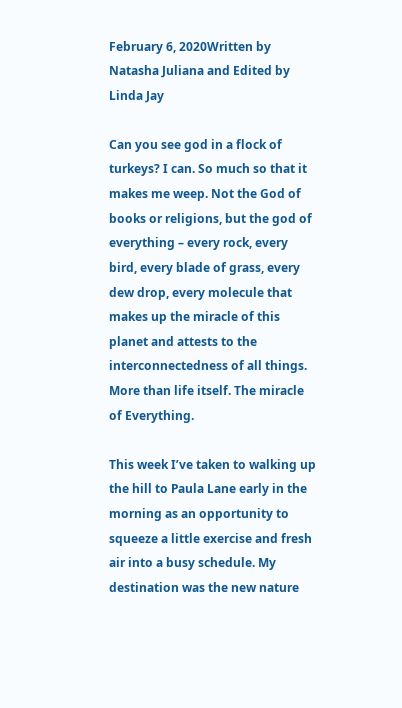February 6, 2020Written by Natasha Juliana and Edited by Linda Jay

Can you see god in a flock of turkeys? I can. So much so that it makes me weep. Not the God of books or religions, but the god of everything – every rock, every bird, every blade of grass, every dew drop, every molecule that makes up the miracle of this planet and attests to the interconnectedness of all things. More than life itself. The miracle of Everything.

This week I’ve taken to walking up the hill to Paula Lane early in the morning as an opportunity to squeeze a little exercise and fresh air into a busy schedule. My destination was the new nature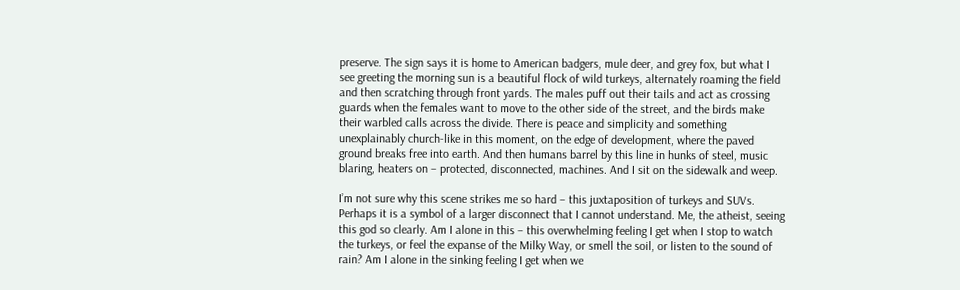preserve. The sign says it is home to American badgers, mule deer, and grey fox, but what I see greeting the morning sun is a beautiful flock of wild turkeys, alternately roaming the field and then scratching through front yards. The males puff out their tails and act as crossing guards when the females want to move to the other side of the street, and the birds make their warbled calls across the divide. There is peace and simplicity and something unexplainably church-like in this moment, on the edge of development, where the paved ground breaks free into earth. And then humans barrel by this line in hunks of steel, music blaring, heaters on – protected, disconnected, machines. And I sit on the sidewalk and weep.

I’m not sure why this scene strikes me so hard – this juxtaposition of turkeys and SUVs. Perhaps it is a symbol of a larger disconnect that I cannot understand. Me, the atheist, seeing this god so clearly. Am I alone in this – this overwhelming feeling I get when I stop to watch the turkeys, or feel the expanse of the Milky Way, or smell the soil, or listen to the sound of rain? Am I alone in the sinking feeling I get when we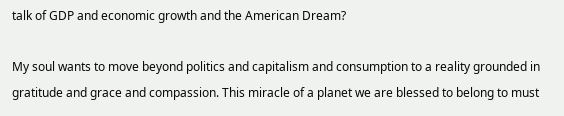talk of GDP and economic growth and the American Dream?

My soul wants to move beyond politics and capitalism and consumption to a reality grounded in gratitude and grace and compassion. This miracle of a planet we are blessed to belong to must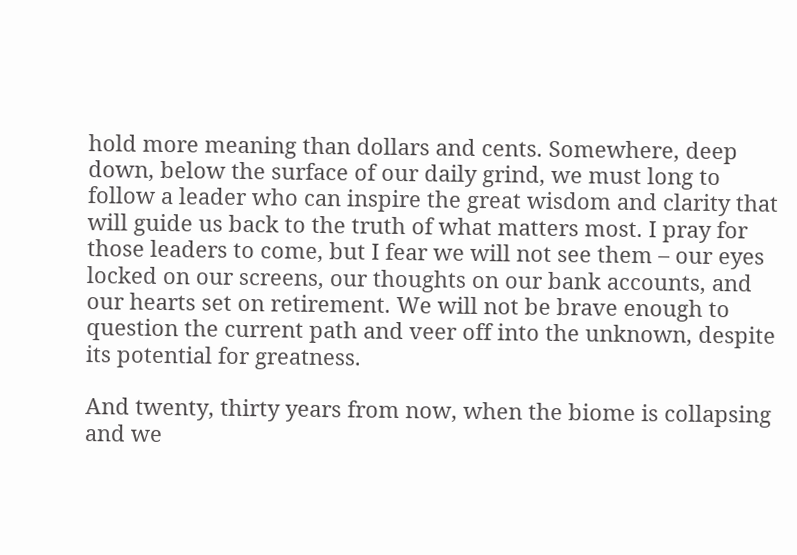hold more meaning than dollars and cents. Somewhere, deep down, below the surface of our daily grind, we must long to follow a leader who can inspire the great wisdom and clarity that will guide us back to the truth of what matters most. I pray for those leaders to come, but I fear we will not see them – our eyes locked on our screens, our thoughts on our bank accounts, and our hearts set on retirement. We will not be brave enough to question the current path and veer off into the unknown, despite its potential for greatness.

And twenty, thirty years from now, when the biome is collapsing and we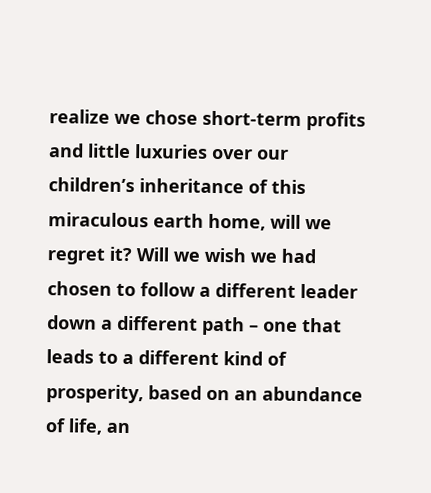realize we chose short-term profits and little luxuries over our children’s inheritance of this miraculous earth home, will we regret it? Will we wish we had chosen to follow a different leader down a different path – one that leads to a different kind of prosperity, based on an abundance of life, an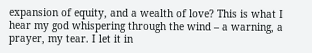expansion of equity, and a wealth of love? This is what I hear my god whispering through the wind – a warning, a prayer, my tear. I let it in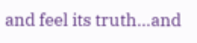and feel its truth…and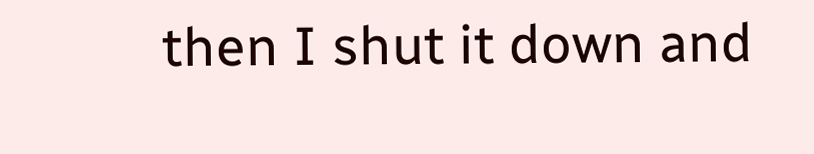then I shut it down and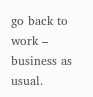go back to work – business as usual.